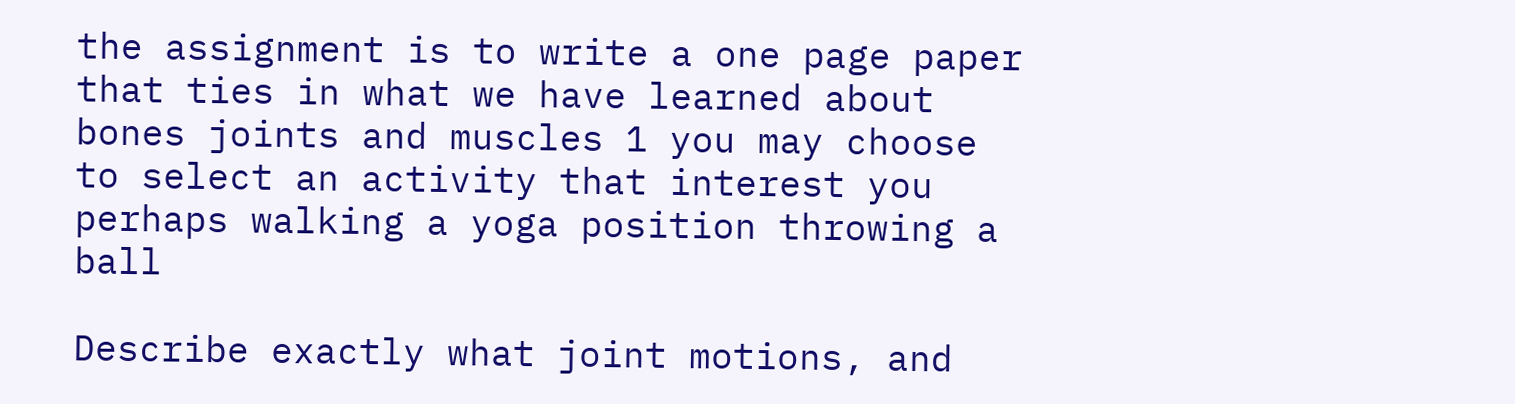the assignment is to write a one page paper that ties in what we have learned about bones joints and muscles 1 you may choose to select an activity that interest you perhaps walking a yoga position throwing a ball

Describe exactly what joint motions, and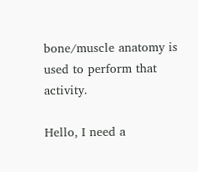bone/muscle anatomy is used to perform that activity.

Hello, I need a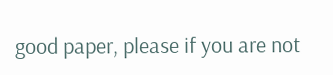good paper, please if you are not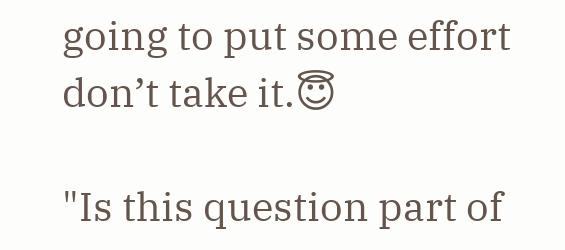going to put some effort don’t take it.😇

"Is this question part of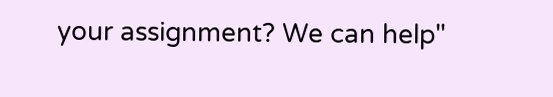your assignment? We can help"